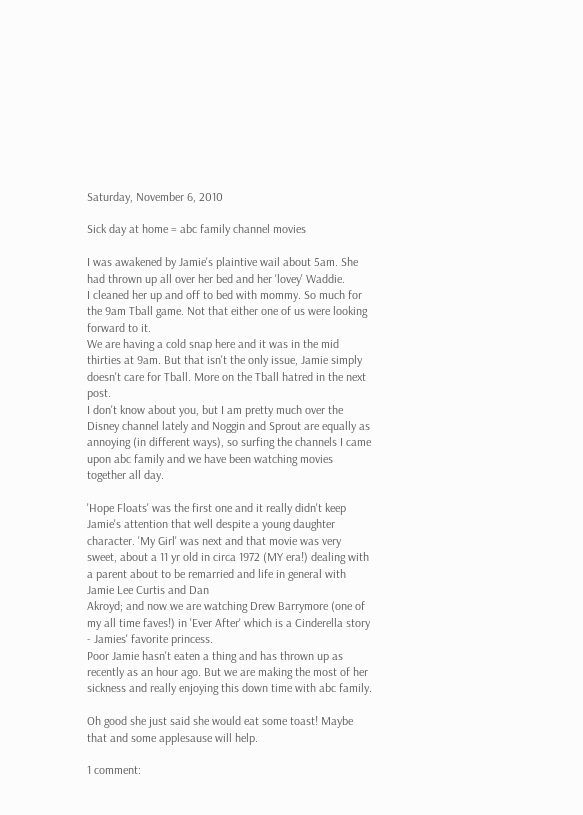Saturday, November 6, 2010

Sick day at home = abc family channel movies

I was awakened by Jamie's plaintive wail about 5am. She had thrown up all over her bed and her 'lovey' Waddie.
I cleaned her up and off to bed with mommy. So much for the 9am Tball game. Not that either one of us were looking forward to it.
We are having a cold snap here and it was in the mid thirties at 9am. But that isn't the only issue, Jamie simply doesn't care for Tball. More on the Tball hatred in the next post.
I don't know about you, but I am pretty much over the Disney channel lately and Noggin and Sprout are equally as annoying (in different ways), so surfing the channels I came upon abc family and we have been watching movies together all day.

'Hope Floats' was the first one and it really didn't keep Jamie's attention that well despite a young daughter character. 'My Girl' was next and that movie was very sweet, about a 11 yr old in circa 1972 (MY era!) dealing with a parent about to be remarried and life in general with Jamie Lee Curtis and Dan
Akroyd; and now we are watching Drew Barrymore (one of my all time faves!) in 'Ever After' which is a Cinderella story - Jamies' favorite princess.
Poor Jamie hasn't eaten a thing and has thrown up as recently as an hour ago. But we are making the most of her sickness and really enjoying this down time with abc family.

Oh good she just said she would eat some toast! Maybe that and some applesause will help.

1 comment: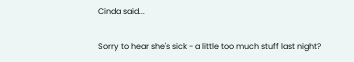Cinda said...

Sorry to hear she's sick - a little too much stuff last night?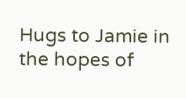Hugs to Jamie in the hopes of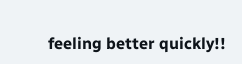feeling better quickly!!